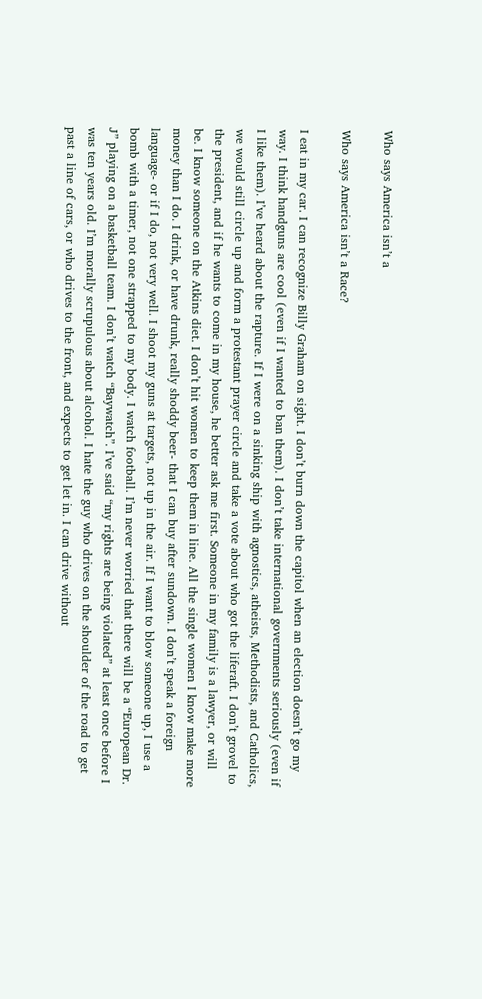Who says America isn’t a

Who says America isn’t a Race?

I eat in my car. I can recognize Billy Graham on sight. I don’t burn down the capitol when an election doesn’t go my way. I think handguns are cool (even if I wanted to ban them). I don’t take international governments seriously (even if I like them). I’ve heard about the rapture. If I were on a sinking ship with agnostics, atheists, Methodists, and Catholics, we would still circle up and form a protestant prayer circle and take a vote about who got the liferaft. I don’t grovel to the president, and if he wants to come in my house, he better ask me first. Someone in my family is a lawyer, or will be. I know someone on the Atkins diet. I don’t hit women to keep them in line. All the single women I know make more money than I do. I drink, or have drunk, really shoddy beer- that I can buy after sundown. I don’t speak a foreign language- or if I do, not very well. I shoot my guns at targets, not up in the air. If I want to blow someone up, I use a bomb with a timer, not one strapped to my body. I watch football. I’m never worried that there will be a “European Dr. J” playing on a basketball team. I don’t watch “Baywatch”. I’ve said “my rights are being violated” at least once before I was ten years old. I’m morally scrupulous about alcohol. I hate the guy who drives on the shoulder of the road to get past a line of cars, or who drives to the front, and expects to get let in. I can drive without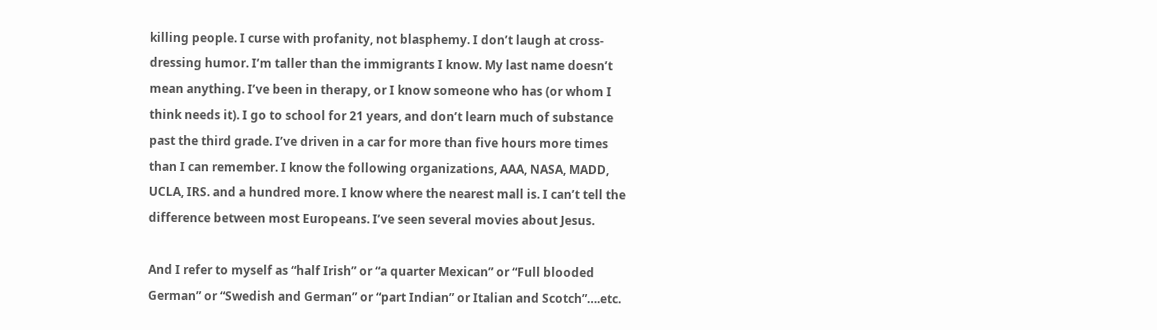killing people. I curse with profanity, not blasphemy. I don’t laugh at cross-dressing humor. I’m taller than the immigrants I know. My last name doesn’t mean anything. I’ve been in therapy, or I know someone who has (or whom I think needs it). I go to school for 21 years, and don’t learn much of substance past the third grade. I’ve driven in a car for more than five hours more times than I can remember. I know the following organizations, AAA, NASA, MADD, UCLA, IRS. and a hundred more. I know where the nearest mall is. I can’t tell the difference between most Europeans. I’ve seen several movies about Jesus.

And I refer to myself as “half Irish” or “a quarter Mexican” or “Full blooded German” or “Swedish and German” or “part Indian” or Italian and Scotch”….etc.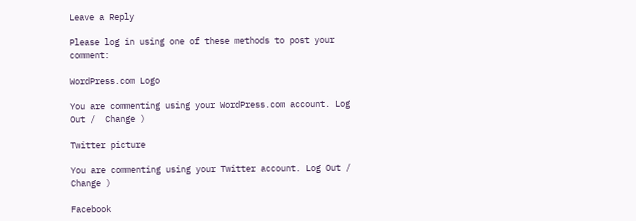Leave a Reply

Please log in using one of these methods to post your comment:

WordPress.com Logo

You are commenting using your WordPress.com account. Log Out /  Change )

Twitter picture

You are commenting using your Twitter account. Log Out /  Change )

Facebook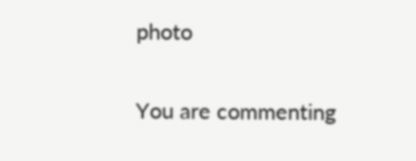photo

You are commenting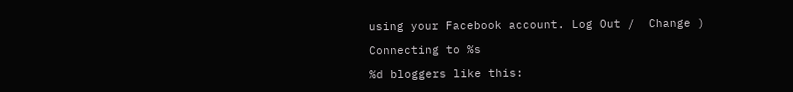using your Facebook account. Log Out /  Change )

Connecting to %s

%d bloggers like this: